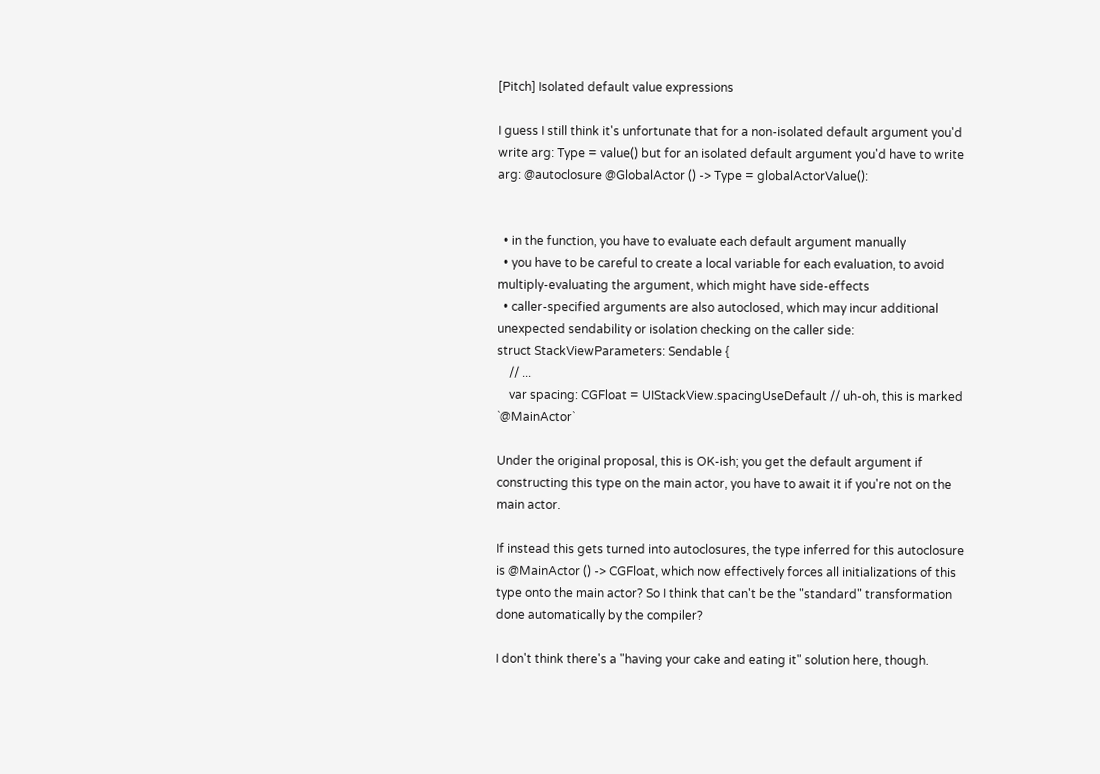[Pitch] Isolated default value expressions

I guess I still think it's unfortunate that for a non-isolated default argument you'd write arg: Type = value() but for an isolated default argument you'd have to write arg: @autoclosure @GlobalActor () -> Type = globalActorValue():


  • in the function, you have to evaluate each default argument manually
  • you have to be careful to create a local variable for each evaluation, to avoid multiply-evaluating the argument, which might have side-effects
  • caller-specified arguments are also autoclosed, which may incur additional unexpected sendability or isolation checking on the caller side:
struct StackViewParameters: Sendable {
    // ...
    var spacing: CGFloat = UIStackView.spacingUseDefault // uh-oh, this is marked `@MainActor`

Under the original proposal, this is OK-ish; you get the default argument if constructing this type on the main actor, you have to await it if you're not on the main actor.

If instead this gets turned into autoclosures, the type inferred for this autoclosure is @MainActor () -> CGFloat, which now effectively forces all initializations of this type onto the main actor? So I think that can't be the "standard" transformation done automatically by the compiler?

I don't think there's a "having your cake and eating it" solution here, though.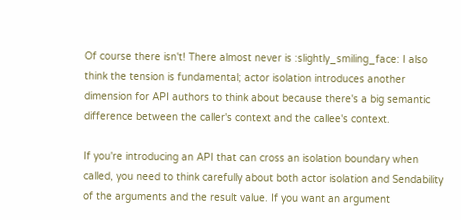Of course there isn't! There almost never is :slightly_smiling_face: I also think the tension is fundamental; actor isolation introduces another dimension for API authors to think about because there's a big semantic difference between the caller's context and the callee's context.

If you're introducing an API that can cross an isolation boundary when called, you need to think carefully about both actor isolation and Sendability of the arguments and the result value. If you want an argument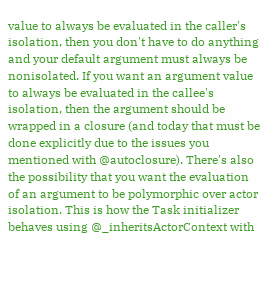value to always be evaluated in the caller's isolation, then you don't have to do anything and your default argument must always be nonisolated. If you want an argument value to always be evaluated in the callee's isolation, then the argument should be wrapped in a closure (and today that must be done explicitly due to the issues you mentioned with @autoclosure). There's also the possibility that you want the evaluation of an argument to be polymorphic over actor isolation. This is how the Task initializer behaves using @_inheritsActorContext with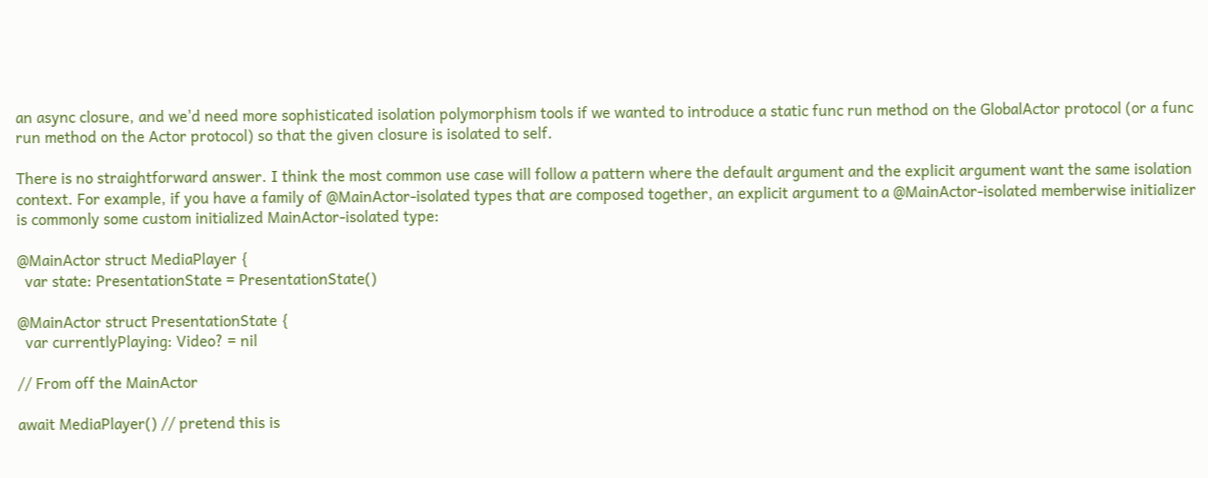an async closure, and we'd need more sophisticated isolation polymorphism tools if we wanted to introduce a static func run method on the GlobalActor protocol (or a func run method on the Actor protocol) so that the given closure is isolated to self.

There is no straightforward answer. I think the most common use case will follow a pattern where the default argument and the explicit argument want the same isolation context. For example, if you have a family of @MainActor-isolated types that are composed together, an explicit argument to a @MainActor-isolated memberwise initializer is commonly some custom initialized MainActor-isolated type:

@MainActor struct MediaPlayer {
  var state: PresentationState = PresentationState()

@MainActor struct PresentationState {
  var currentlyPlaying: Video? = nil

// From off the MainActor

await MediaPlayer() // pretend this is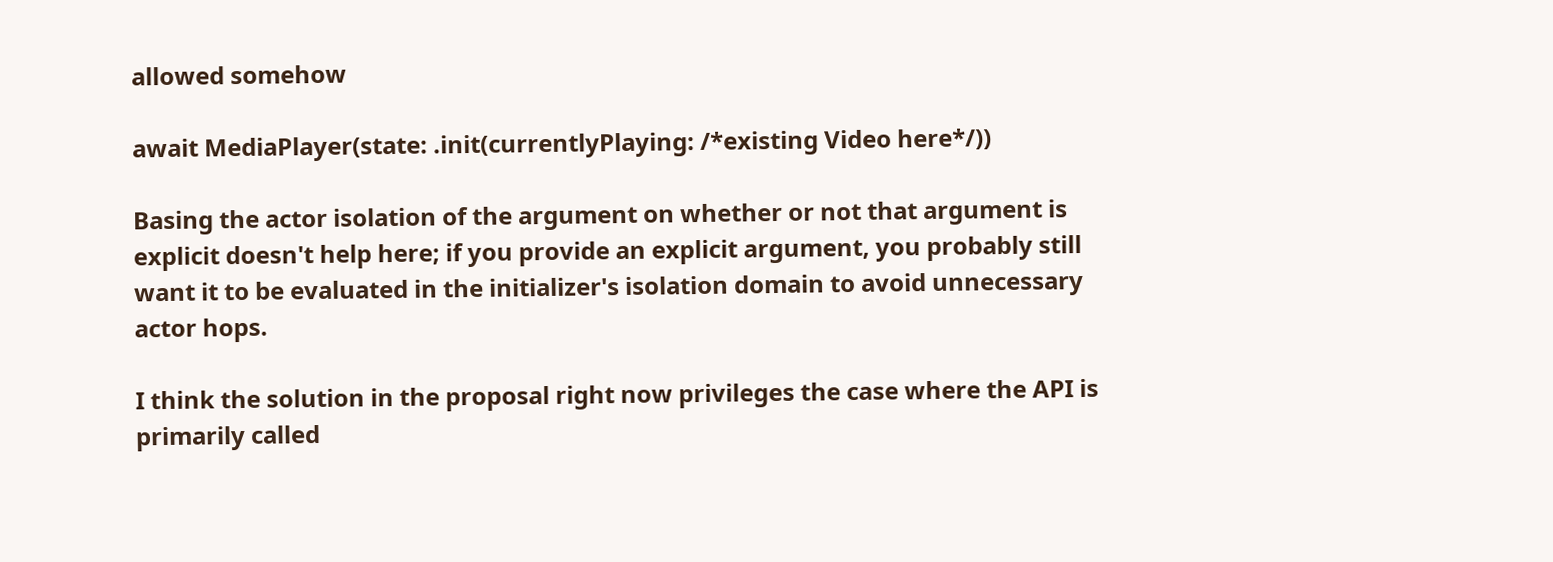allowed somehow

await MediaPlayer(state: .init(currentlyPlaying: /*existing Video here*/))

Basing the actor isolation of the argument on whether or not that argument is explicit doesn't help here; if you provide an explicit argument, you probably still want it to be evaluated in the initializer's isolation domain to avoid unnecessary actor hops.

I think the solution in the proposal right now privileges the case where the API is primarily called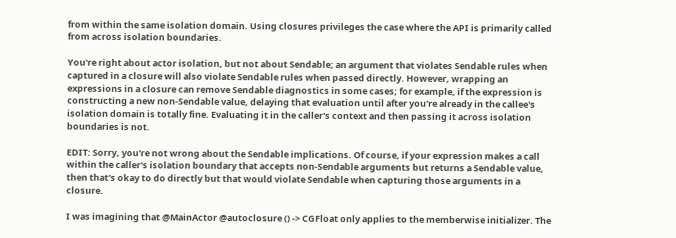from within the same isolation domain. Using closures privileges the case where the API is primarily called from across isolation boundaries.

You're right about actor isolation, but not about Sendable; an argument that violates Sendable rules when captured in a closure will also violate Sendable rules when passed directly. However, wrapping an expressions in a closure can remove Sendable diagnostics in some cases; for example, if the expression is constructing a new non-Sendable value, delaying that evaluation until after you're already in the callee's isolation domain is totally fine. Evaluating it in the caller's context and then passing it across isolation boundaries is not.

EDIT: Sorry, you're not wrong about the Sendable implications. Of course, if your expression makes a call within the caller's isolation boundary that accepts non-Sendable arguments but returns a Sendable value, then that's okay to do directly but that would violate Sendable when capturing those arguments in a closure.

I was imagining that @MainActor @autoclosure () -> CGFloat only applies to the memberwise initializer. The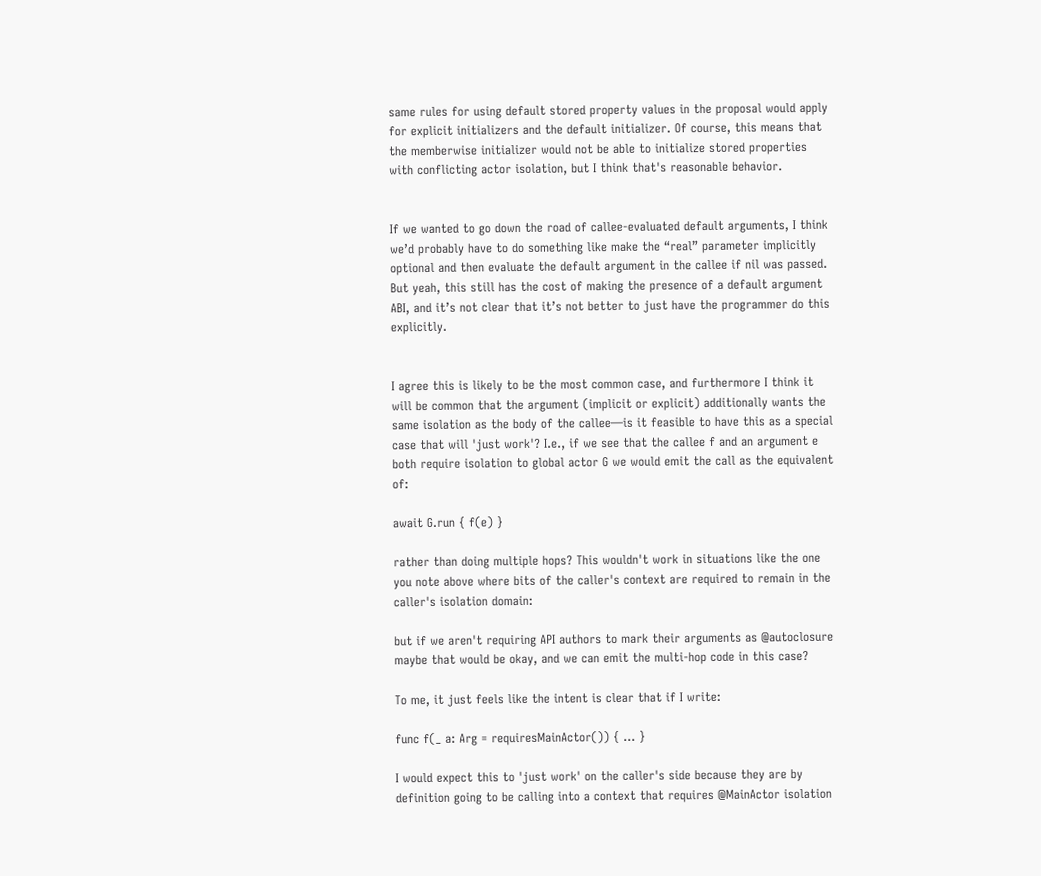same rules for using default stored property values in the proposal would apply for explicit initializers and the default initializer. Of course, this means that the memberwise initializer would not be able to initialize stored properties with conflicting actor isolation, but I think that's reasonable behavior.


If we wanted to go down the road of callee-evaluated default arguments, I think we’d probably have to do something like make the “real” parameter implicitly optional and then evaluate the default argument in the callee if nil was passed. But yeah, this still has the cost of making the presence of a default argument ABI, and it’s not clear that it’s not better to just have the programmer do this explicitly.


I agree this is likely to be the most common case, and furthermore I think it will be common that the argument (implicit or explicit) additionally wants the same isolation as the body of the callee—is it feasible to have this as a special case that will 'just work'? I.e., if we see that the callee f and an argument e both require isolation to global actor G we would emit the call as the equivalent of:

await G.run { f(e) }

rather than doing multiple hops? This wouldn't work in situations like the one you note above where bits of the caller's context are required to remain in the caller's isolation domain:

but if we aren't requiring API authors to mark their arguments as @autoclosure maybe that would be okay, and we can emit the multi-hop code in this case?

To me, it just feels like the intent is clear that if I write:

func f(_ a: Arg = requiresMainActor()) { ... }

I would expect this to 'just work' on the caller's side because they are by definition going to be calling into a context that requires @MainActor isolation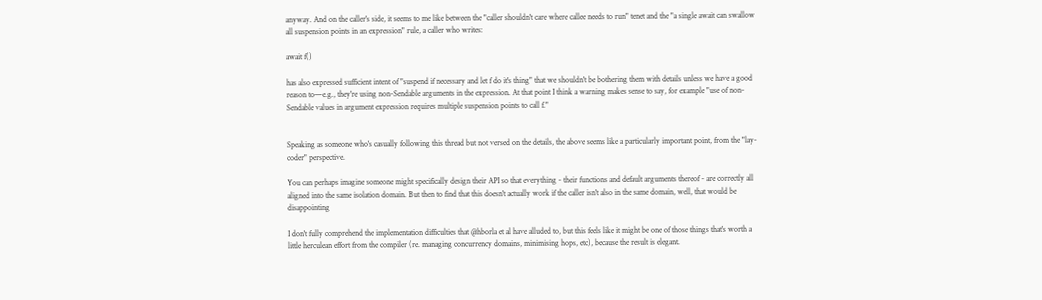anyway. And on the caller's side, it seems to me like between the "caller shouldn't care where callee needs to run" tenet and the "a single await can swallow all suspension points in an expression" rule, a caller who writes:

await f()

has also expressed sufficient intent of "suspend if necessary and let f do it's thing" that we shouldn't be bothering them with details unless we have a good reason to—e.g., they're using non-Sendable arguments in the expression. At that point I think a warning makes sense to say, for example "use of non-Sendable values in argument expression requires multiple suspension points to call f."


Speaking as someone who's casually following this thread but not versed on the details, the above seems like a particularly important point, from the "lay-coder" perspective.

You can perhaps imagine someone might specifically design their API so that everything - their functions and default arguments thereof - are correctly all aligned into the same isolation domain. But then to find that this doesn't actually work if the caller isn't also in the same domain, well, that would be disappointing

I don't fully comprehend the implementation difficulties that @hborla et al have alluded to, but this feels like it might be one of those things that's worth a little herculean effort from the compiler (re. managing concurrency domains, minimising hops, etc), because the result is elegant.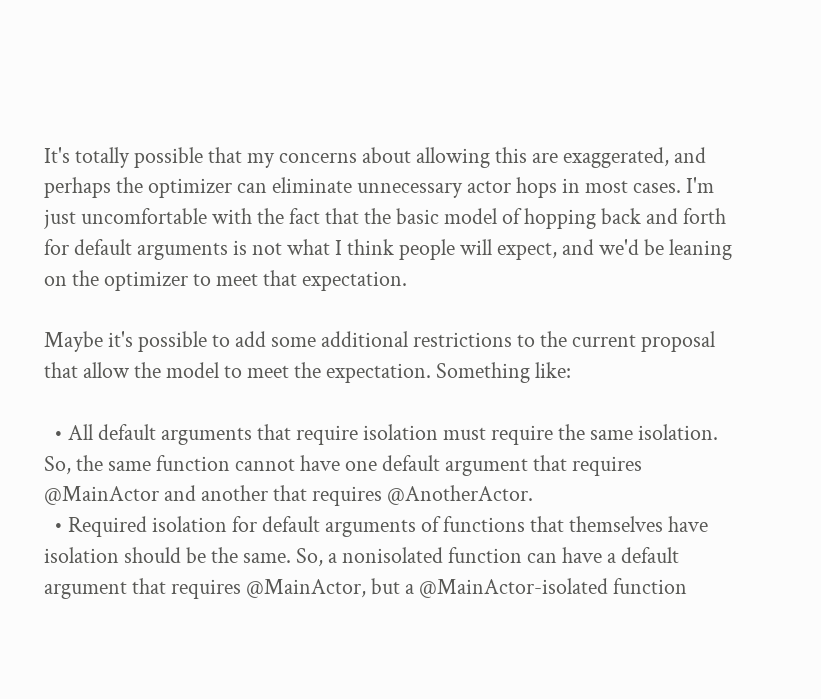It's totally possible that my concerns about allowing this are exaggerated, and perhaps the optimizer can eliminate unnecessary actor hops in most cases. I'm just uncomfortable with the fact that the basic model of hopping back and forth for default arguments is not what I think people will expect, and we'd be leaning on the optimizer to meet that expectation.

Maybe it's possible to add some additional restrictions to the current proposal that allow the model to meet the expectation. Something like:

  • All default arguments that require isolation must require the same isolation. So, the same function cannot have one default argument that requires @MainActor and another that requires @AnotherActor.
  • Required isolation for default arguments of functions that themselves have isolation should be the same. So, a nonisolated function can have a default argument that requires @MainActor, but a @MainActor-isolated function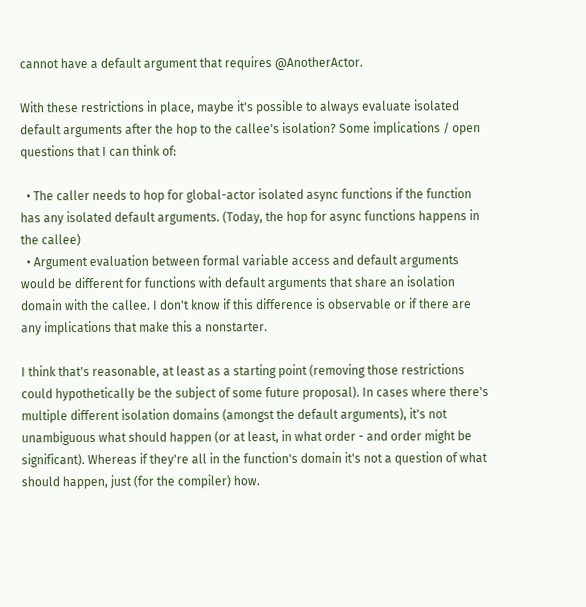cannot have a default argument that requires @AnotherActor.

With these restrictions in place, maybe it's possible to always evaluate isolated default arguments after the hop to the callee's isolation? Some implications / open questions that I can think of:

  • The caller needs to hop for global-actor isolated async functions if the function has any isolated default arguments. (Today, the hop for async functions happens in the callee)
  • Argument evaluation between formal variable access and default arguments would be different for functions with default arguments that share an isolation domain with the callee. I don't know if this difference is observable or if there are any implications that make this a nonstarter.

I think that's reasonable, at least as a starting point (removing those restrictions could hypothetically be the subject of some future proposal). In cases where there's multiple different isolation domains (amongst the default arguments), it's not unambiguous what should happen (or at least, in what order - and order might be significant). Whereas if they're all in the function's domain it's not a question of what should happen, just (for the compiler) how.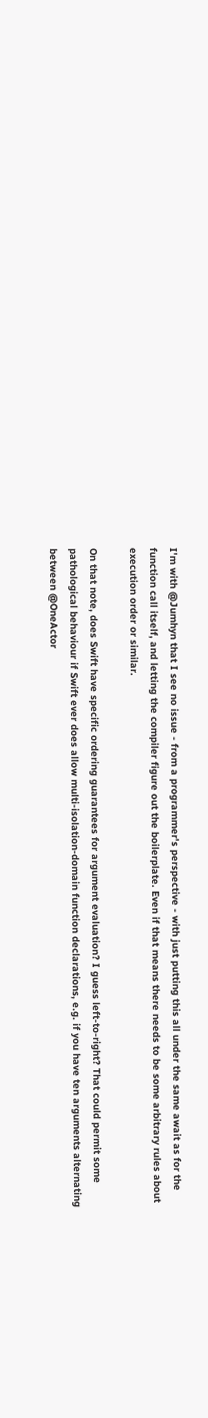I'm with @Jumhyn that I see no issue - from a programmer's perspective - with just putting this all under the same await as for the function call itself, and letting the compiler figure out the boilerplate. Even if that means there needs to be some arbitrary rules about execution order or similar.

On that note, does Swift have specific ordering guarantees for argument evaluation? I guess left-to-right? That could permit some pathological behaviour if Swift ever does allow multi-isolation-domain function declarations, e.g. if you have ten arguments alternating between @OneActor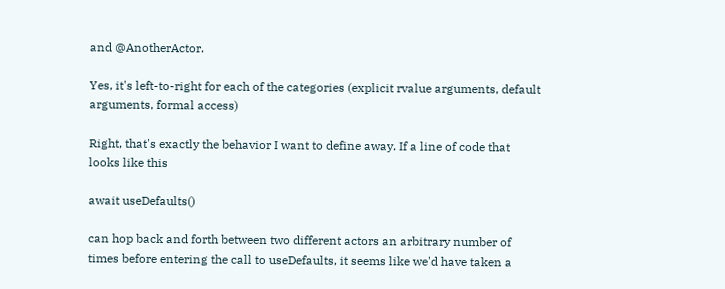and @AnotherActor.

Yes, it's left-to-right for each of the categories (explicit rvalue arguments, default arguments, formal access)

Right, that's exactly the behavior I want to define away. If a line of code that looks like this

await useDefaults()

can hop back and forth between two different actors an arbitrary number of times before entering the call to useDefaults, it seems like we'd have taken a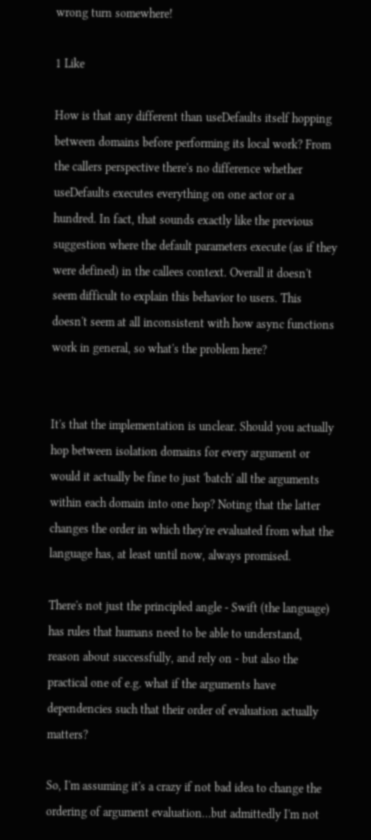wrong turn somewhere!

1 Like

How is that any different than useDefaults itself hopping between domains before performing its local work? From the callers perspective there's no difference whether useDefaults executes everything on one actor or a hundred. In fact, that sounds exactly like the previous suggestion where the default parameters execute (as if they were defined) in the callees context. Overall it doesn't seem difficult to explain this behavior to users. This doesn't seem at all inconsistent with how async functions work in general, so what's the problem here?


It's that the implementation is unclear. Should you actually hop between isolation domains for every argument or would it actually be fine to just 'batch' all the arguments within each domain into one hop? Noting that the latter changes the order in which they're evaluated from what the language has, at least until now, always promised.

There's not just the principled angle - Swift (the language) has rules that humans need to be able to understand, reason about successfully, and rely on - but also the practical one of e.g. what if the arguments have dependencies such that their order of evaluation actually matters?

So, I'm assuming it's a crazy if not bad idea to change the ordering of argument evaluation…but admittedly I'm not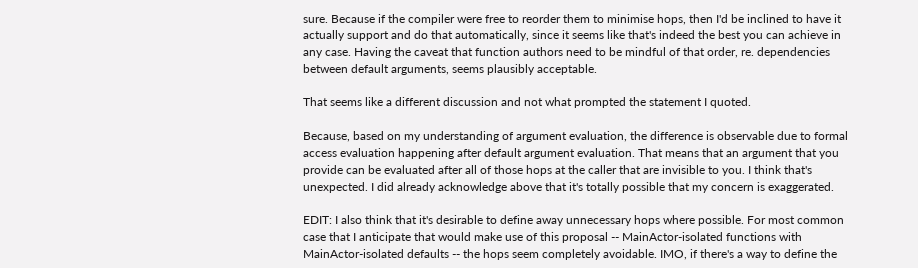sure. Because if the compiler were free to reorder them to minimise hops, then I'd be inclined to have it actually support and do that automatically, since it seems like that's indeed the best you can achieve in any case. Having the caveat that function authors need to be mindful of that order, re. dependencies between default arguments, seems plausibly acceptable.

That seems like a different discussion and not what prompted the statement I quoted.

Because, based on my understanding of argument evaluation, the difference is observable due to formal access evaluation happening after default argument evaluation. That means that an argument that you provide can be evaluated after all of those hops at the caller that are invisible to you. I think that's unexpected. I did already acknowledge above that it's totally possible that my concern is exaggerated.

EDIT: I also think that it's desirable to define away unnecessary hops where possible. For most common case that I anticipate that would make use of this proposal -- MainActor-isolated functions with MainActor-isolated defaults -- the hops seem completely avoidable. IMO, if there's a way to define the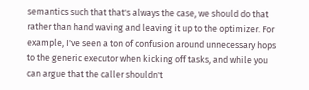semantics such that that's always the case, we should do that rather than hand waving and leaving it up to the optimizer. For example, I've seen a ton of confusion around unnecessary hops to the generic executor when kicking off tasks, and while you can argue that the caller shouldn't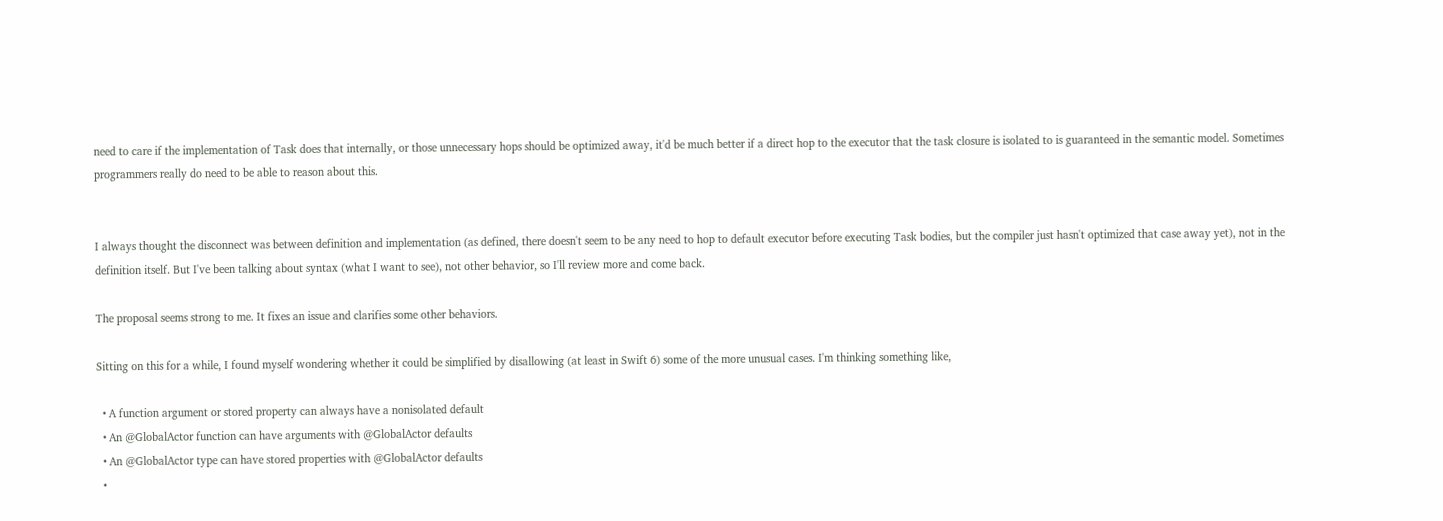need to care if the implementation of Task does that internally, or those unnecessary hops should be optimized away, it'd be much better if a direct hop to the executor that the task closure is isolated to is guaranteed in the semantic model. Sometimes programmers really do need to be able to reason about this.


I always thought the disconnect was between definition and implementation (as defined, there doesn't seem to be any need to hop to default executor before executing Task bodies, but the compiler just hasn't optimized that case away yet), not in the definition itself. But I've been talking about syntax (what I want to see), not other behavior, so I'll review more and come back.

The proposal seems strong to me. It fixes an issue and clarifies some other behaviors.

Sitting on this for a while, I found myself wondering whether it could be simplified by disallowing (at least in Swift 6) some of the more unusual cases. I'm thinking something like,

  • A function argument or stored property can always have a nonisolated default
  • An @GlobalActor function can have arguments with @GlobalActor defaults
  • An @GlobalActor type can have stored properties with @GlobalActor defaults
  •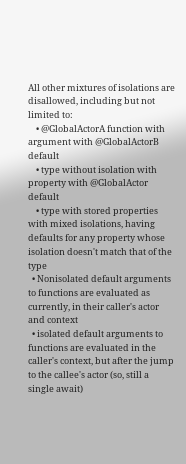All other mixtures of isolations are disallowed, including but not limited to:
    • @GlobalActorA function with argument with @GlobalActorB default
    • type without isolation with property with @GlobalActor default
    • type with stored properties with mixed isolations, having defaults for any property whose isolation doesn't match that of the type
  • Nonisolated default arguments to functions are evaluated as currently, in their caller's actor and context
  • isolated default arguments to functions are evaluated in the caller's context, but after the jump to the callee's actor (so, still a single await)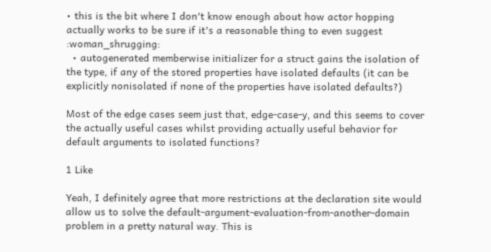• this is the bit where I don't know enough about how actor hopping actually works to be sure if it's a reasonable thing to even suggest :woman_shrugging:
  • autogenerated memberwise initializer for a struct gains the isolation of the type, if any of the stored properties have isolated defaults (it can be explicitly nonisolated if none of the properties have isolated defaults?)

Most of the edge cases seem just that, edge-case-y, and this seems to cover the actually useful cases whilst providing actually useful behavior for default arguments to isolated functions?

1 Like

Yeah, I definitely agree that more restrictions at the declaration site would allow us to solve the default-argument-evaluation-from-another-domain problem in a pretty natural way. This is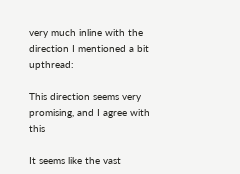very much inline with the direction I mentioned a bit upthread:

This direction seems very promising, and I agree with this

It seems like the vast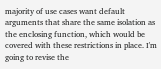majority of use cases want default arguments that share the same isolation as the enclosing function, which would be covered with these restrictions in place. I'm going to revise the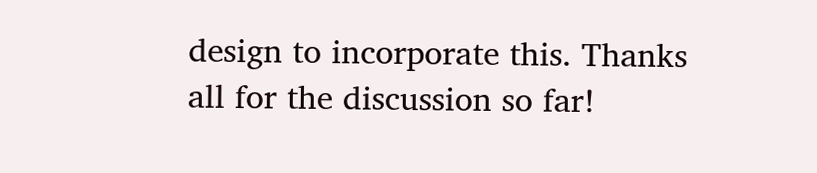design to incorporate this. Thanks all for the discussion so far!